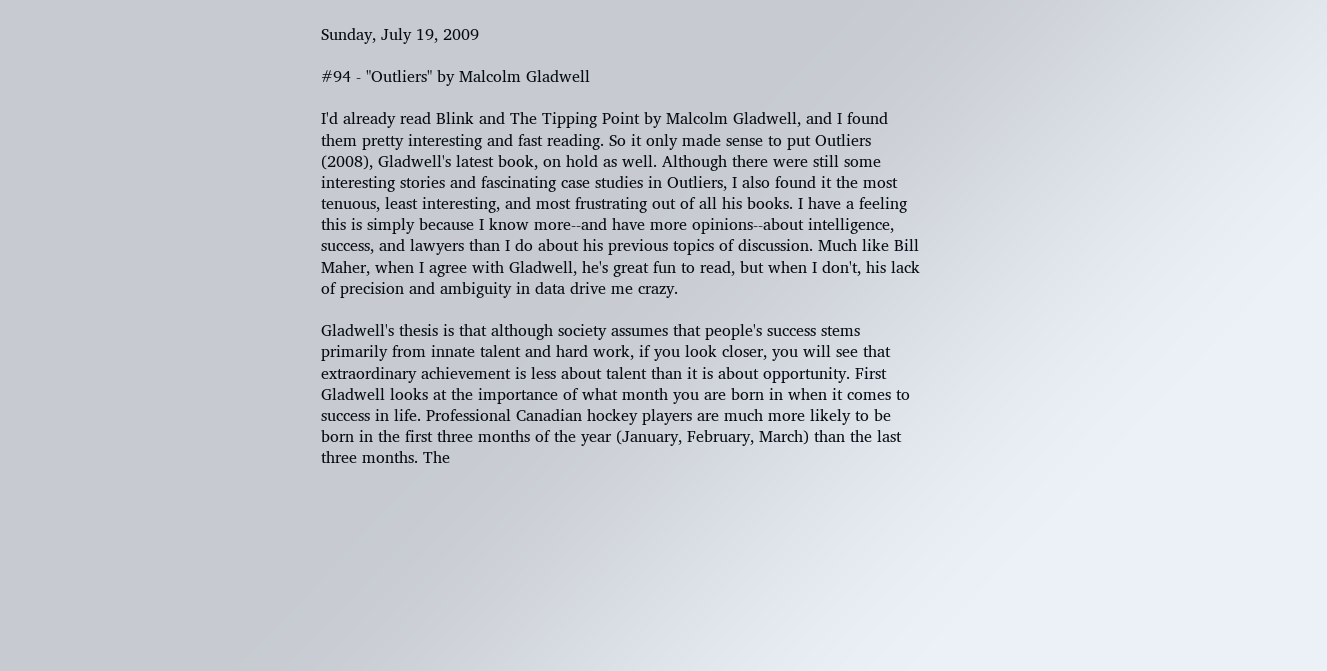Sunday, July 19, 2009

#94 - "Outliers" by Malcolm Gladwell

I'd already read Blink and The Tipping Point by Malcolm Gladwell, and I found them pretty interesting and fast reading. So it only made sense to put Outliers (2008), Gladwell's latest book, on hold as well. Although there were still some interesting stories and fascinating case studies in Outliers, I also found it the most tenuous, least interesting, and most frustrating out of all his books. I have a feeling this is simply because I know more--and have more opinions--about intelligence, success, and lawyers than I do about his previous topics of discussion. Much like Bill Maher, when I agree with Gladwell, he's great fun to read, but when I don't, his lack of precision and ambiguity in data drive me crazy.

Gladwell's thesis is that although society assumes that people's success stems primarily from innate talent and hard work, if you look closer, you will see that extraordinary achievement is less about talent than it is about opportunity. First Gladwell looks at the importance of what month you are born in when it comes to success in life. Professional Canadian hockey players are much more likely to be born in the first three months of the year (January, February, March) than the last three months. The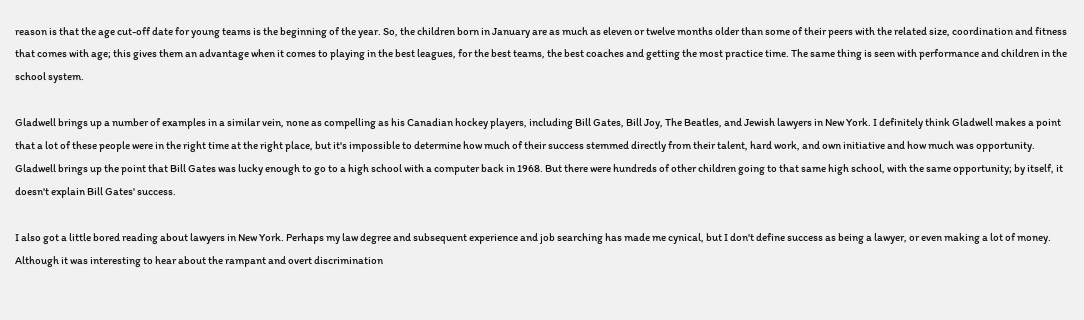reason is that the age cut-off date for young teams is the beginning of the year. So, the children born in January are as much as eleven or twelve months older than some of their peers with the related size, coordination and fitness that comes with age; this gives them an advantage when it comes to playing in the best leagues, for the best teams, the best coaches and getting the most practice time. The same thing is seen with performance and children in the school system.

Gladwell brings up a number of examples in a similar vein, none as compelling as his Canadian hockey players, including Bill Gates, Bill Joy, The Beatles, and Jewish lawyers in New York. I definitely think Gladwell makes a point that a lot of these people were in the right time at the right place, but it's impossible to determine how much of their success stemmed directly from their talent, hard work, and own initiative and how much was opportunity. Gladwell brings up the point that Bill Gates was lucky enough to go to a high school with a computer back in 1968. But there were hundreds of other children going to that same high school, with the same opportunity; by itself, it doesn't explain Bill Gates' success.

I also got a little bored reading about lawyers in New York. Perhaps my law degree and subsequent experience and job searching has made me cynical, but I don't define success as being a lawyer, or even making a lot of money. Although it was interesting to hear about the rampant and overt discrimination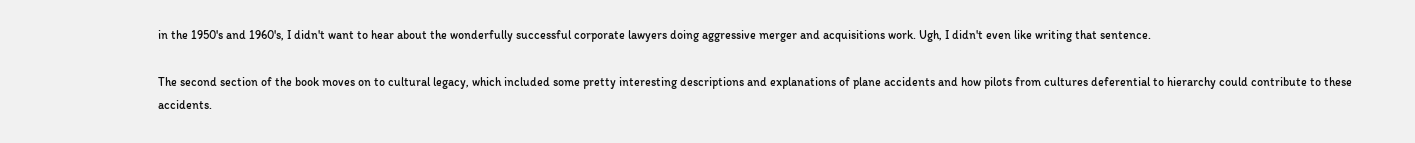in the 1950's and 1960's, I didn't want to hear about the wonderfully successful corporate lawyers doing aggressive merger and acquisitions work. Ugh, I didn't even like writing that sentence.

The second section of the book moves on to cultural legacy, which included some pretty interesting descriptions and explanations of plane accidents and how pilots from cultures deferential to hierarchy could contribute to these accidents.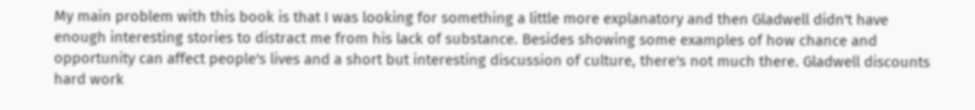My main problem with this book is that I was looking for something a little more explanatory and then Gladwell didn't have enough interesting stories to distract me from his lack of substance. Besides showing some examples of how chance and opportunity can affect people's lives and a short but interesting discussion of culture, there's not much there. Gladwell discounts hard work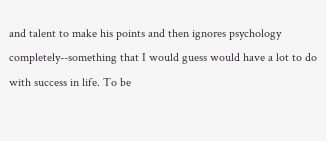and talent to make his points and then ignores psychology completely--something that I would guess would have a lot to do with success in life. To be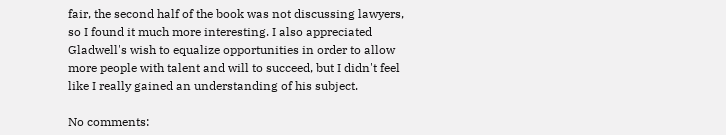fair, the second half of the book was not discussing lawyers, so I found it much more interesting. I also appreciated Gladwell's wish to equalize opportunities in order to allow more people with talent and will to succeed, but I didn't feel like I really gained an understanding of his subject.

No comments: